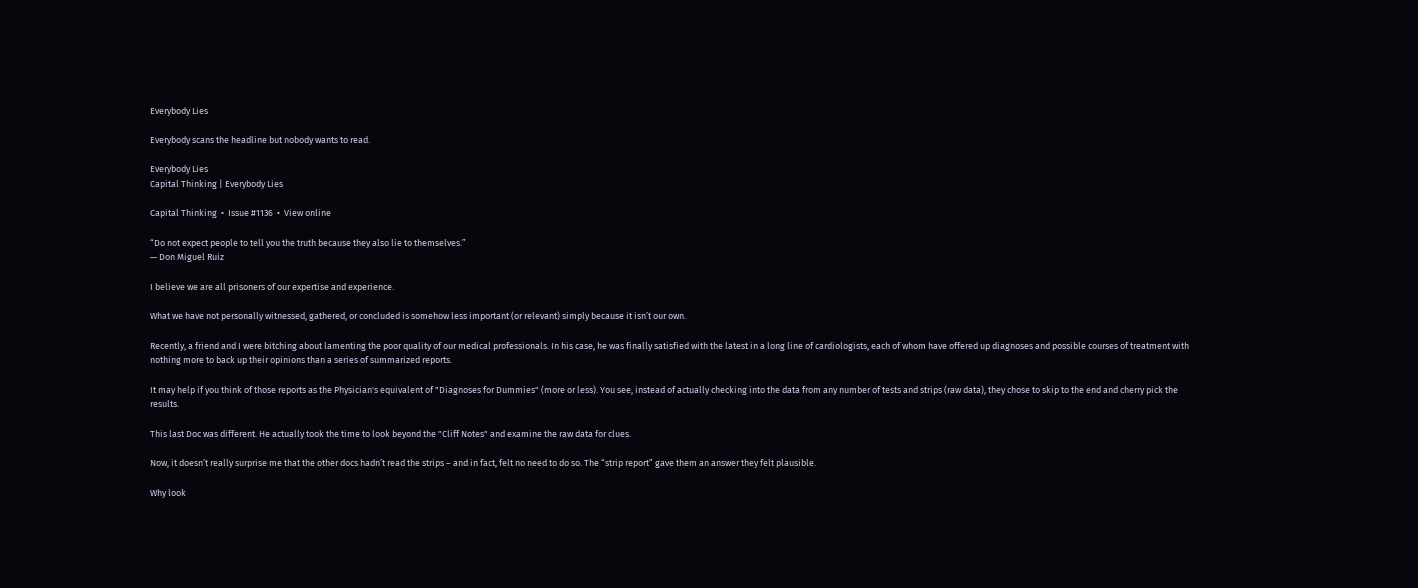Everybody Lies

Everybody scans the headline but nobody wants to read.

Everybody Lies
Capital Thinking | Everybody Lies

Capital Thinking  •  Issue #1136  •  View online

“Do not expect people to tell you the truth because they also lie to themselves.”
— Don Miguel Ruiz

I believe we are all prisoners of our expertise and experience.

What we have not personally witnessed, gathered, or concluded is somehow less important (or relevant) simply because it isn’t our own.

Recently, a friend and I were bitching about lamenting the poor quality of our medical professionals. In his case, he was finally satisfied with the latest in a long line of cardiologists, each of whom have offered up diagnoses and possible courses of treatment with nothing more to back up their opinions than a series of summarized reports.

It may help if you think of those reports as the Physician's equivalent of "Diagnoses for Dummies" (more or less). You see, instead of actually checking into the data from any number of tests and strips (raw data), they chose to skip to the end and cherry pick the results.

This last Doc was different. He actually took the time to look beyond the "Cliff Notes" and examine the raw data for clues.

Now, it doesn’t really surprise me that the other docs hadn’t read the strips – and in fact, felt no need to do so. The “strip report” gave them an answer they felt plausible.

Why look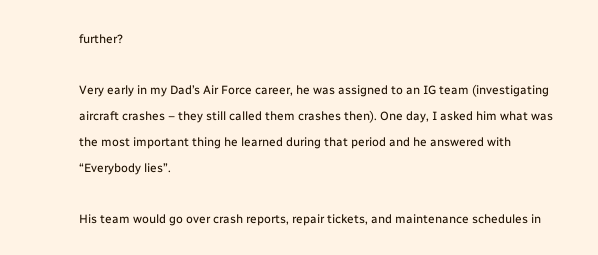further?

Very early in my Dad’s Air Force career, he was assigned to an IG team (investigating aircraft crashes – they still called them crashes then). One day, I asked him what was the most important thing he learned during that period and he answered with “Everybody lies”.

His team would go over crash reports, repair tickets, and maintenance schedules in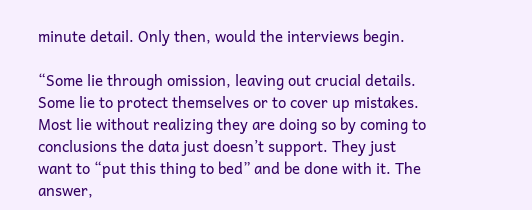minute detail. Only then, would the interviews begin.

“Some lie through omission, leaving out crucial details. Some lie to protect themselves or to cover up mistakes. Most lie without realizing they are doing so by coming to conclusions the data just doesn’t support. They just want to “put this thing to bed” and be done with it. The answer,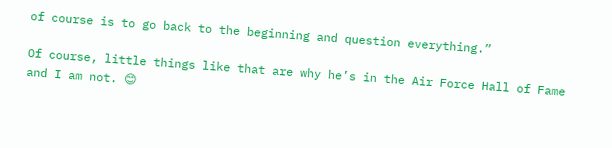of course is to go back to the beginning and question everything.”

Of course, little things like that are why he’s in the Air Force Hall of Fame and I am not. 😊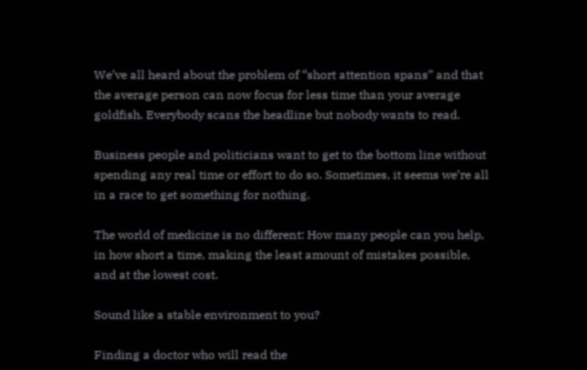We’ve all heard about the problem of “short attention spans” and that the average person can now focus for less time than your average goldfish. Everybody scans the headline but nobody wants to read.

Business people and politicians want to get to the bottom line without spending any real time or effort to do so. Sometimes, it seems we’re all in a race to get something for nothing.

The world of medicine is no different: How many people can you help, in how short a time, making the least amount of mistakes possible, and at the lowest cost.

Sound like a stable environment to you?

Finding a doctor who will read the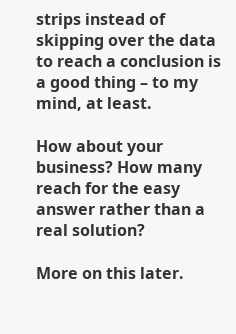strips instead of skipping over the data to reach a conclusion is a good thing – to my mind, at least.

How about your business? How many reach for the easy answer rather than a real solution?

More on this later.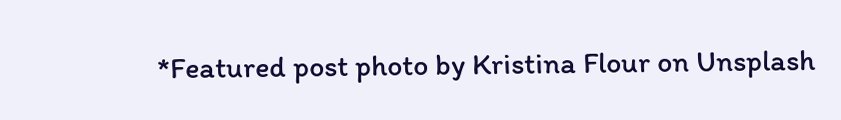*Featured post photo by Kristina Flour on Unsplash